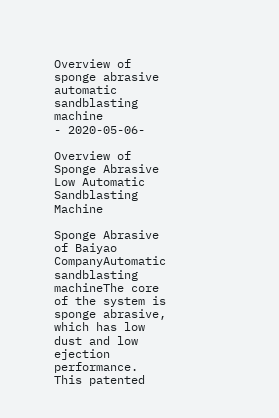Overview of sponge abrasive automatic sandblasting machine
- 2020-05-06-

Overview of Sponge Abrasive Low Automatic Sandblasting Machine

Sponge Abrasive of Baiyao CompanyAutomatic sandblasting machineThe core of the system is sponge abrasive, which has low dust and low ejection performance. This patented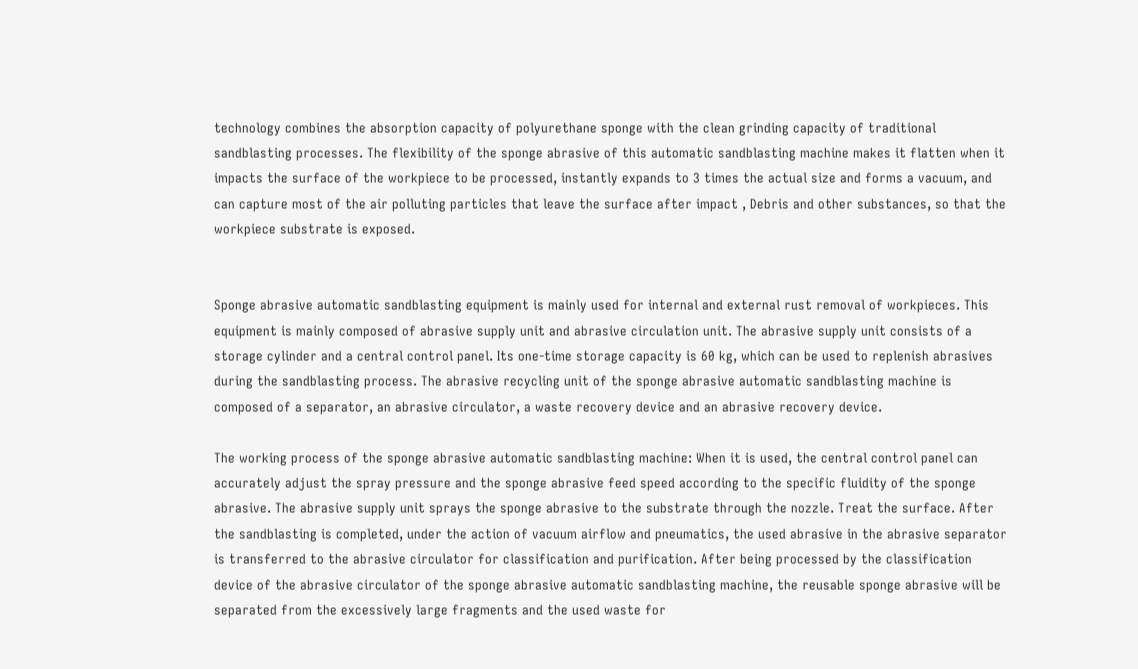technology combines the absorption capacity of polyurethane sponge with the clean grinding capacity of traditional sandblasting processes. The flexibility of the sponge abrasive of this automatic sandblasting machine makes it flatten when it impacts the surface of the workpiece to be processed, instantly expands to 3 times the actual size and forms a vacuum, and can capture most of the air polluting particles that leave the surface after impact , Debris and other substances, so that the workpiece substrate is exposed.


Sponge abrasive automatic sandblasting equipment is mainly used for internal and external rust removal of workpieces. This equipment is mainly composed of abrasive supply unit and abrasive circulation unit. The abrasive supply unit consists of a storage cylinder and a central control panel. Its one-time storage capacity is 60 kg, which can be used to replenish abrasives during the sandblasting process. The abrasive recycling unit of the sponge abrasive automatic sandblasting machine is composed of a separator, an abrasive circulator, a waste recovery device and an abrasive recovery device.

The working process of the sponge abrasive automatic sandblasting machine: When it is used, the central control panel can accurately adjust the spray pressure and the sponge abrasive feed speed according to the specific fluidity of the sponge abrasive. The abrasive supply unit sprays the sponge abrasive to the substrate through the nozzle. Treat the surface. After the sandblasting is completed, under the action of vacuum airflow and pneumatics, the used abrasive in the abrasive separator is transferred to the abrasive circulator for classification and purification. After being processed by the classification device of the abrasive circulator of the sponge abrasive automatic sandblasting machine, the reusable sponge abrasive will be separated from the excessively large fragments and the used waste for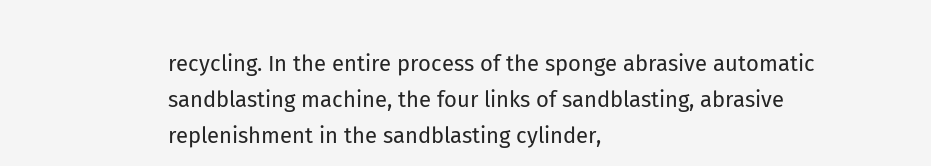recycling. In the entire process of the sponge abrasive automatic sandblasting machine, the four links of sandblasting, abrasive replenishment in the sandblasting cylinder,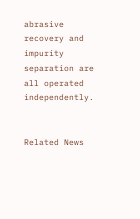abrasive recovery and impurity separation are all operated independently.


Related News